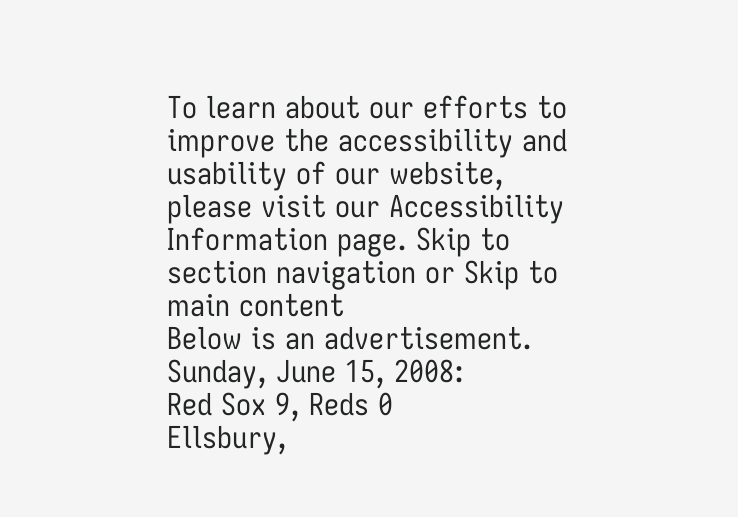To learn about our efforts to improve the accessibility and usability of our website, please visit our Accessibility Information page. Skip to section navigation or Skip to main content
Below is an advertisement.
Sunday, June 15, 2008:
Red Sox 9, Reds 0
Ellsbury,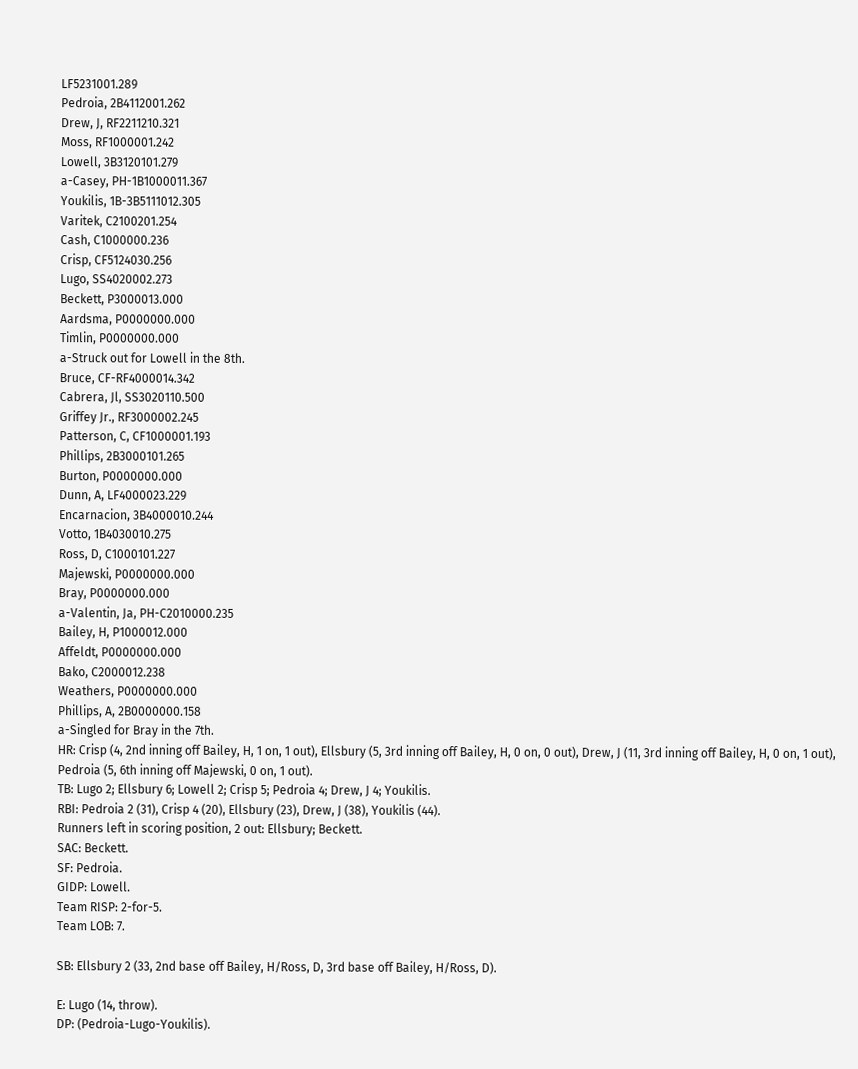LF5231001.289
Pedroia, 2B4112001.262
Drew, J, RF2211210.321
Moss, RF1000001.242
Lowell, 3B3120101.279
a-Casey, PH-1B1000011.367
Youkilis, 1B-3B5111012.305
Varitek, C2100201.254
Cash, C1000000.236
Crisp, CF5124030.256
Lugo, SS4020002.273
Beckett, P3000013.000
Aardsma, P0000000.000
Timlin, P0000000.000
a-Struck out for Lowell in the 8th.
Bruce, CF-RF4000014.342
Cabrera, Jl, SS3020110.500
Griffey Jr., RF3000002.245
Patterson, C, CF1000001.193
Phillips, 2B3000101.265
Burton, P0000000.000
Dunn, A, LF4000023.229
Encarnacion, 3B4000010.244
Votto, 1B4030010.275
Ross, D, C1000101.227
Majewski, P0000000.000
Bray, P0000000.000
a-Valentin, Ja, PH-C2010000.235
Bailey, H, P1000012.000
Affeldt, P0000000.000
Bako, C2000012.238
Weathers, P0000000.000
Phillips, A, 2B0000000.158
a-Singled for Bray in the 7th.
HR: Crisp (4, 2nd inning off Bailey, H, 1 on, 1 out), Ellsbury (5, 3rd inning off Bailey, H, 0 on, 0 out), Drew, J (11, 3rd inning off Bailey, H, 0 on, 1 out), Pedroia (5, 6th inning off Majewski, 0 on, 1 out).
TB: Lugo 2; Ellsbury 6; Lowell 2; Crisp 5; Pedroia 4; Drew, J 4; Youkilis.
RBI: Pedroia 2 (31), Crisp 4 (20), Ellsbury (23), Drew, J (38), Youkilis (44).
Runners left in scoring position, 2 out: Ellsbury; Beckett.
SAC: Beckett.
SF: Pedroia.
GIDP: Lowell.
Team RISP: 2-for-5.
Team LOB: 7.

SB: Ellsbury 2 (33, 2nd base off Bailey, H/Ross, D, 3rd base off Bailey, H/Ross, D).

E: Lugo (14, throw).
DP: (Pedroia-Lugo-Youkilis).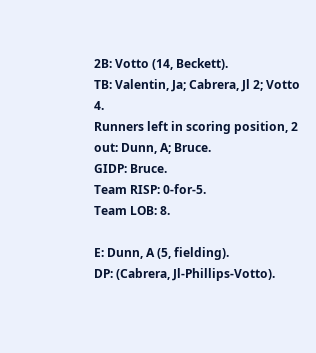2B: Votto (14, Beckett).
TB: Valentin, Ja; Cabrera, Jl 2; Votto 4.
Runners left in scoring position, 2 out: Dunn, A; Bruce.
GIDP: Bruce.
Team RISP: 0-for-5.
Team LOB: 8.

E: Dunn, A (5, fielding).
DP: (Cabrera, Jl-Phillips-Votto).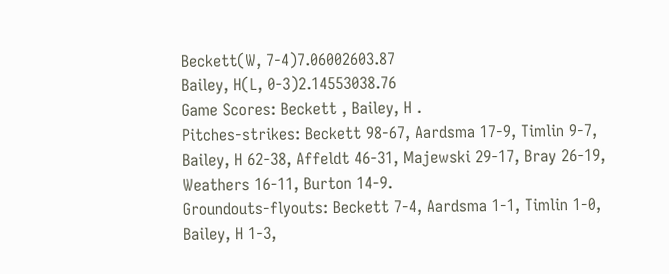Beckett(W, 7-4)7.06002603.87
Bailey, H(L, 0-3)2.14553038.76
Game Scores: Beckett , Bailey, H .
Pitches-strikes: Beckett 98-67, Aardsma 17-9, Timlin 9-7, Bailey, H 62-38, Affeldt 46-31, Majewski 29-17, Bray 26-19, Weathers 16-11, Burton 14-9.
Groundouts-flyouts: Beckett 7-4, Aardsma 1-1, Timlin 1-0, Bailey, H 1-3,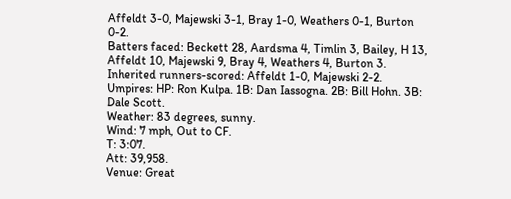Affeldt 3-0, Majewski 3-1, Bray 1-0, Weathers 0-1, Burton 0-2.
Batters faced: Beckett 28, Aardsma 4, Timlin 3, Bailey, H 13, Affeldt 10, Majewski 9, Bray 4, Weathers 4, Burton 3.
Inherited runners-scored: Affeldt 1-0, Majewski 2-2.
Umpires: HP: Ron Kulpa. 1B: Dan Iassogna. 2B: Bill Hohn. 3B: Dale Scott.
Weather: 83 degrees, sunny.
Wind: 7 mph, Out to CF.
T: 3:07.
Att: 39,958.
Venue: Great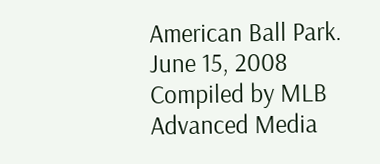American Ball Park.
June 15, 2008
Compiled by MLB Advanced Media